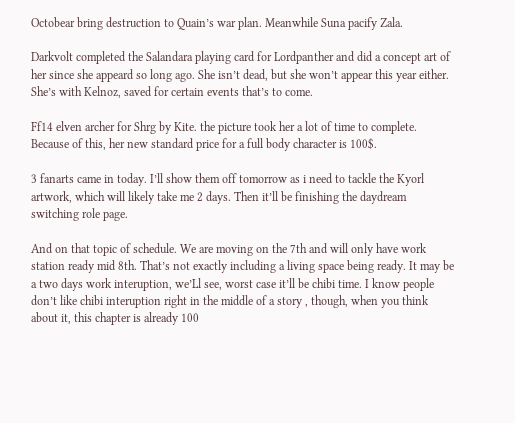Octobear bring destruction to Quain’s war plan. Meanwhile Suna pacify Zala.

Darkvolt completed the Salandara playing card for Lordpanther and did a concept art of her since she appeard so long ago. She isn’t dead, but she won’t appear this year either. She’s with Kelnoz, saved for certain events that’s to come.

Ff14 elven archer for Shrg by Kite. the picture took her a lot of time to complete. Because of this, her new standard price for a full body character is 100$.

3 fanarts came in today. I’ll show them off tomorrow as i need to tackle the Kyorl artwork, which will likely take me 2 days. Then it’ll be finishing the daydream switching role page.

And on that topic of schedule. We are moving on the 7th and will only have work station ready mid 8th. That’s not exactly including a living space being ready. It may be a two days work interuption, we’Ll see, worst case it’ll be chibi time. I know people don’t like chibi interuption right in the middle of a story , though, when you think about it, this chapter is already 100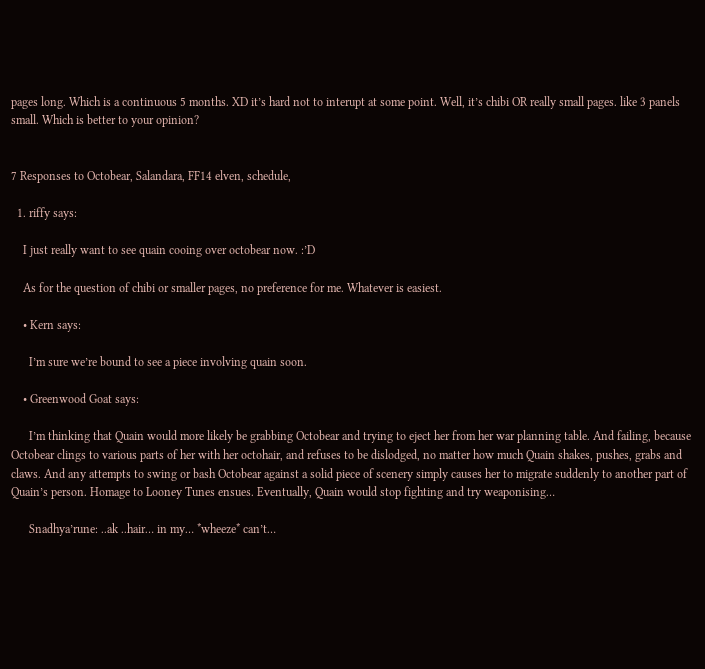pages long. Which is a continuous 5 months. XD it’s hard not to interupt at some point. Well, it’s chibi OR really small pages. like 3 panels small. Which is better to your opinion?


7 Responses to Octobear, Salandara, FF14 elven, schedule,

  1. riffy says:

    I just really want to see quain cooing over octobear now. :’D

    As for the question of chibi or smaller pages, no preference for me. Whatever is easiest.

    • Kern says:

      I’m sure we’re bound to see a piece involving quain soon.

    • Greenwood Goat says:

      I’m thinking that Quain would more likely be grabbing Octobear and trying to eject her from her war planning table. And failing, because Octobear clings to various parts of her with her octohair, and refuses to be dislodged, no matter how much Quain shakes, pushes, grabs and claws. And any attempts to swing or bash Octobear against a solid piece of scenery simply causes her to migrate suddenly to another part of Quain’s person. Homage to Looney Tunes ensues. Eventually, Quain would stop fighting and try weaponising…

      Snadhya’rune: ..ak ..hair… in my… *wheeze* can’t…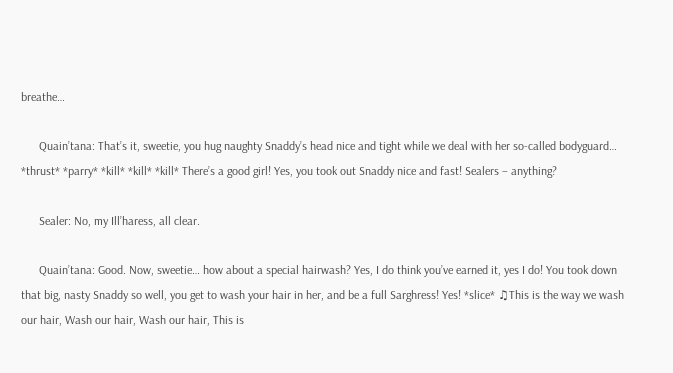breathe…

      Quain’tana: That’s it, sweetie, you hug naughty Snaddy’s head nice and tight while we deal with her so-called bodyguard… *thrust* *parry* *kill* *kill* *kill* There’s a good girl! Yes, you took out Snaddy nice and fast! Sealers – anything?

      Sealer: No, my Ill’haress, all clear.

      Quain’tana: Good. Now, sweetie… how about a special hairwash? Yes, I do think you’ve earned it, yes I do! You took down that big, nasty Snaddy so well, you get to wash your hair in her, and be a full Sarghress! Yes! *slice* ♫This is the way we wash our hair, Wash our hair, Wash our hair, This is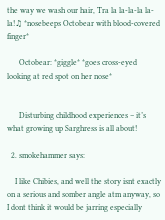the way we wash our hair, Tra la la-la-la la-la!♫ *nosebeeps Octobear with blood-covered finger*

      Octobear: *giggle* *goes cross-eyed looking at red spot on her nose*


      Disturbing childhood experiences – it’s what growing up Sarghress is all about!

  2. smokehammer says:

    I like Chibies, and well the story isnt exactly on a serious and somber angle atm anyway, so I dont think it would be jarring especially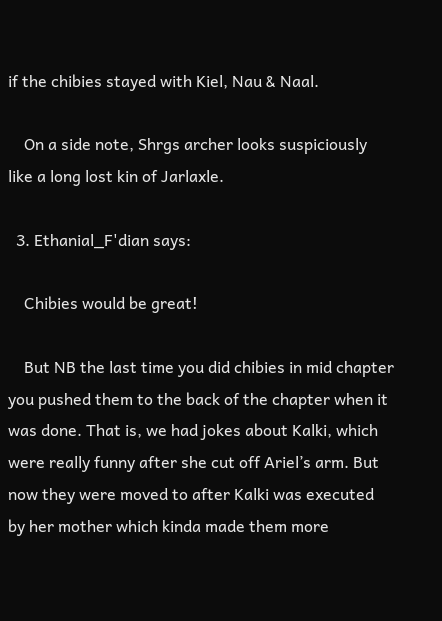if the chibies stayed with Kiel, Nau & Naal.

    On a side note, Shrgs archer looks suspiciously like a long lost kin of Jarlaxle.

  3. Ethanial_F'dian says:

    Chibies would be great!

    But NB the last time you did chibies in mid chapter you pushed them to the back of the chapter when it was done. That is, we had jokes about Kalki, which were really funny after she cut off Ariel’s arm. But now they were moved to after Kalki was executed by her mother which kinda made them more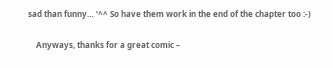sad than funny… ‘^^ So have them work in the end of the chapter too :-)

    Anyways, thanks for a great comic –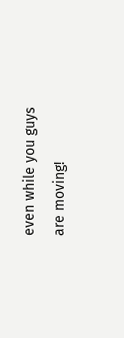even while you guys are moving!